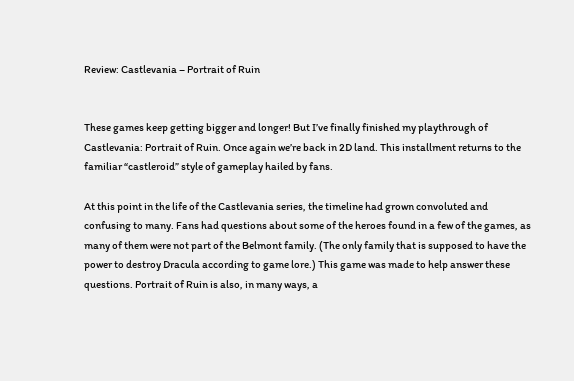Review: Castlevania – Portrait of Ruin


These games keep getting bigger and longer! But I’ve finally finished my playthrough of Castlevania: Portrait of Ruin. Once again we’re back in 2D land. This installment returns to the familiar “castleroid” style of gameplay hailed by fans.

At this point in the life of the Castlevania series, the timeline had grown convoluted and confusing to many. Fans had questions about some of the heroes found in a few of the games, as many of them were not part of the Belmont family. (The only family that is supposed to have the power to destroy Dracula according to game lore.) This game was made to help answer these questions. Portrait of Ruin is also, in many ways, a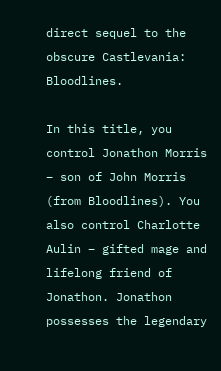direct sequel to the obscure Castlevania: Bloodlines.

In this title, you control Jonathon Morris – son of John Morris (from Bloodlines). You also control Charlotte Aulin – gifted mage and lifelong friend of Jonathon. Jonathon possesses the legendary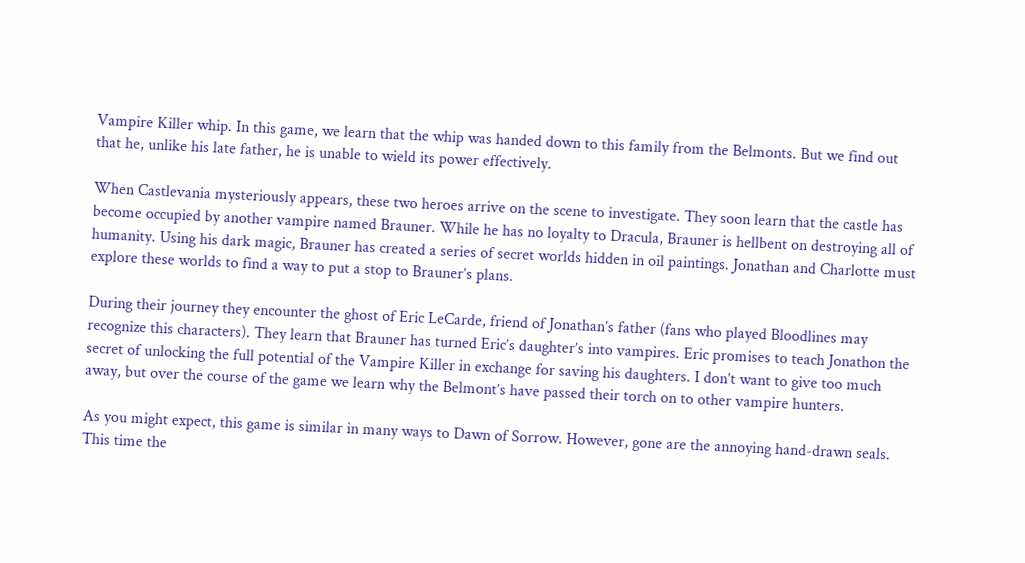Vampire Killer whip. In this game, we learn that the whip was handed down to this family from the Belmonts. But we find out that he, unlike his late father, he is unable to wield its power effectively.

When Castlevania mysteriously appears, these two heroes arrive on the scene to investigate. They soon learn that the castle has become occupied by another vampire named Brauner. While he has no loyalty to Dracula, Brauner is hellbent on destroying all of humanity. Using his dark magic, Brauner has created a series of secret worlds hidden in oil paintings. Jonathan and Charlotte must explore these worlds to find a way to put a stop to Brauner’s plans.

During their journey they encounter the ghost of Eric LeCarde, friend of Jonathan’s father (fans who played Bloodlines may recognize this characters). They learn that Brauner has turned Eric’s daughter’s into vampires. Eric promises to teach Jonathon the secret of unlocking the full potential of the Vampire Killer in exchange for saving his daughters. I don’t want to give too much away, but over the course of the game we learn why the Belmont’s have passed their torch on to other vampire hunters.

As you might expect, this game is similar in many ways to Dawn of Sorrow. However, gone are the annoying hand-drawn seals. This time the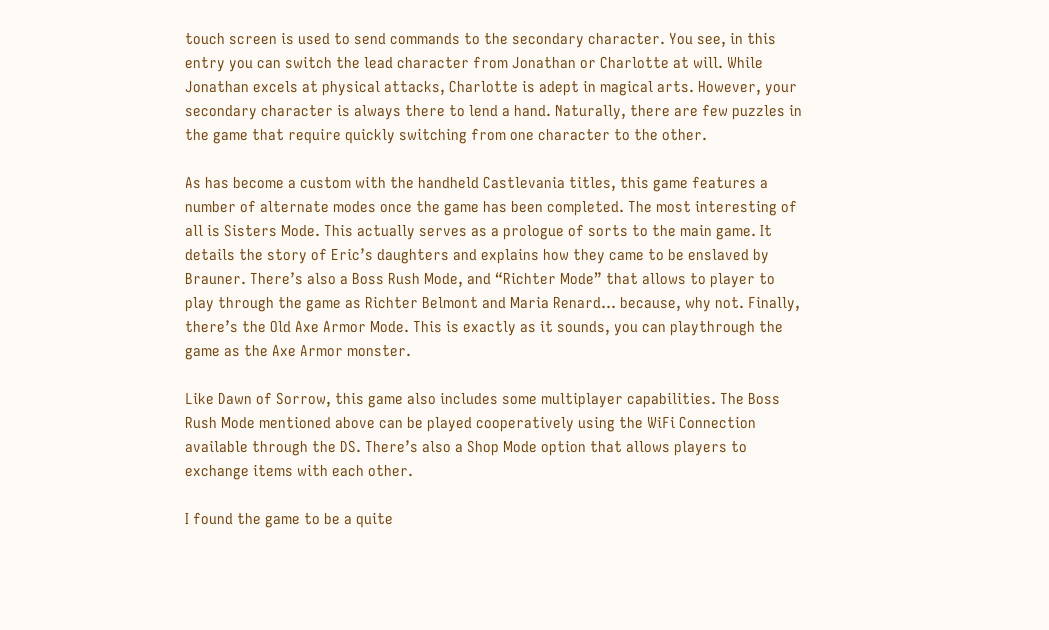touch screen is used to send commands to the secondary character. You see, in this entry you can switch the lead character from Jonathan or Charlotte at will. While Jonathan excels at physical attacks, Charlotte is adept in magical arts. However, your secondary character is always there to lend a hand. Naturally, there are few puzzles in the game that require quickly switching from one character to the other.

As has become a custom with the handheld Castlevania titles, this game features a number of alternate modes once the game has been completed. The most interesting of all is Sisters Mode. This actually serves as a prologue of sorts to the main game. It details the story of Eric’s daughters and explains how they came to be enslaved by Brauner. There’s also a Boss Rush Mode, and “Richter Mode” that allows to player to play through the game as Richter Belmont and Maria Renard… because, why not. Finally, there’s the Old Axe Armor Mode. This is exactly as it sounds, you can playthrough the game as the Axe Armor monster.

Like Dawn of Sorrow, this game also includes some multiplayer capabilities. The Boss Rush Mode mentioned above can be played cooperatively using the WiFi Connection available through the DS. There’s also a Shop Mode option that allows players to exchange items with each other.

I found the game to be a quite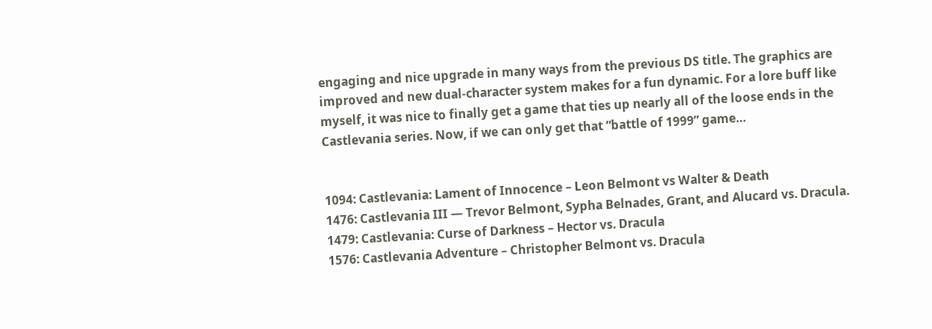engaging and nice upgrade in many ways from the previous DS title. The graphics are improved and new dual-character system makes for a fun dynamic. For a lore buff like myself, it was nice to finally get a game that ties up nearly all of the loose ends in the Castlevania series. Now, if we can only get that “battle of 1999” game…


1094: Castlevania: Lament of Innocence – Leon Belmont vs Walter & Death
1476: Castlevania III — Trevor Belmont, Sypha Belnades, Grant, and Alucard vs. Dracula.
1479: Castlevania: Curse of Darkness – Hector vs. Dracula
1576: Castlevania Adventure – Christopher Belmont vs. Dracula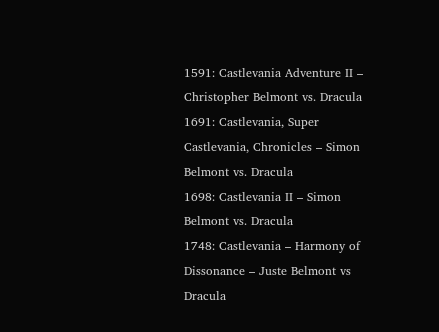1591: Castlevania Adventure II – Christopher Belmont vs. Dracula
1691: Castlevania, Super Castlevania, Chronicles – Simon Belmont vs. Dracula
1698: Castlevania II – Simon Belmont vs. Dracula
1748: Castlevania – Harmony of Dissonance – Juste Belmont vs Dracula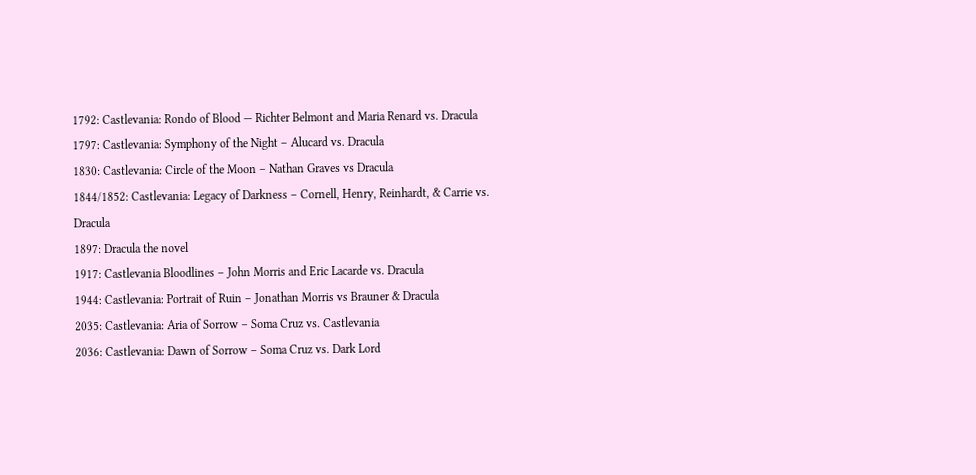1792: Castlevania: Rondo of Blood — Richter Belmont and Maria Renard vs. Dracula
1797: Castlevania: Symphony of the Night – Alucard vs. Dracula
1830: Castlevania: Circle of the Moon – Nathan Graves vs Dracula
1844/1852: Castlevania: Legacy of Darkness – Cornell, Henry, Reinhardt, & Carrie vs. Dracula
1897: Dracula the novel
1917: Castlevania Bloodlines – John Morris and Eric Lacarde vs. Dracula
1944: Castlevania: Portrait of Ruin – Jonathan Morris vs Brauner & Dracula
2035: Castlevania: Aria of Sorrow – Soma Cruz vs. Castlevania
2036: Castlevania: Dawn of Sorrow – Soma Cruz vs. Dark Lord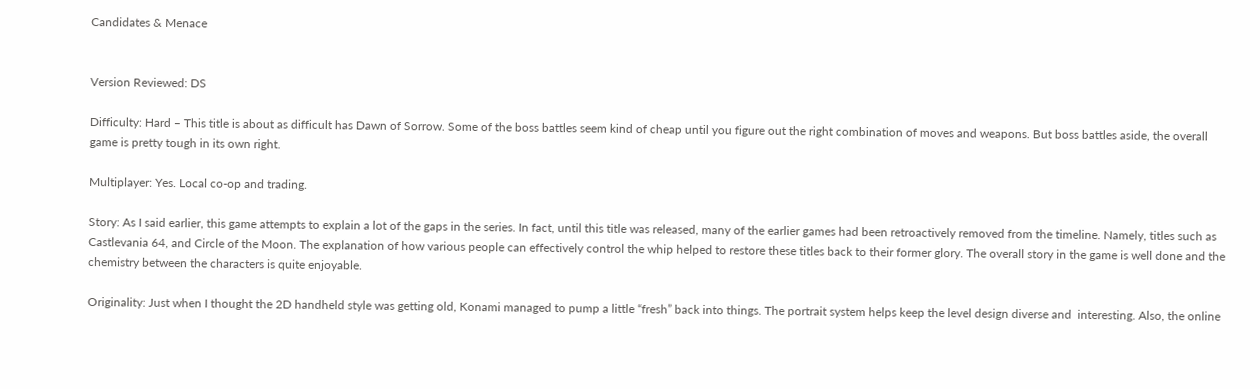Candidates & Menace


Version Reviewed: DS

Difficulty: Hard – This title is about as difficult has Dawn of Sorrow. Some of the boss battles seem kind of cheap until you figure out the right combination of moves and weapons. But boss battles aside, the overall game is pretty tough in its own right.

Multiplayer: Yes. Local co-op and trading.

Story: As I said earlier, this game attempts to explain a lot of the gaps in the series. In fact, until this title was released, many of the earlier games had been retroactively removed from the timeline. Namely, titles such as Castlevania 64, and Circle of the Moon. The explanation of how various people can effectively control the whip helped to restore these titles back to their former glory. The overall story in the game is well done and the chemistry between the characters is quite enjoyable.

Originality: Just when I thought the 2D handheld style was getting old, Konami managed to pump a little “fresh” back into things. The portrait system helps keep the level design diverse and  interesting. Also, the online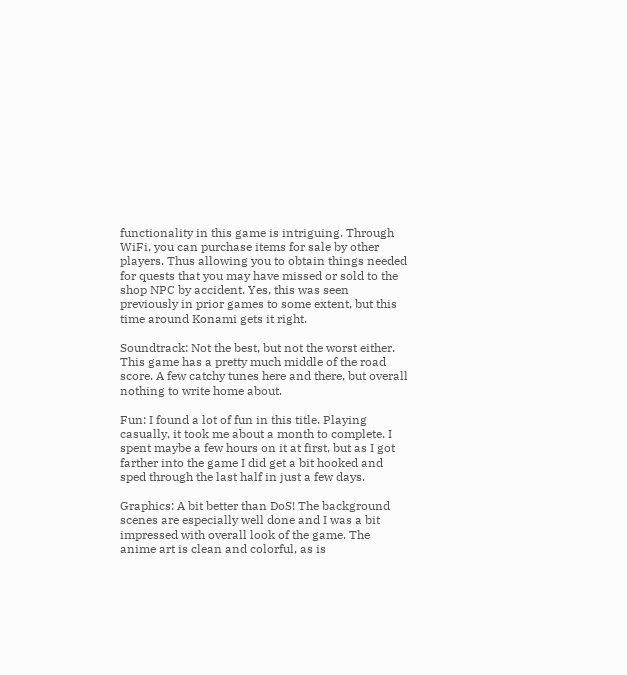functionality in this game is intriguing. Through WiFi, you can purchase items for sale by other players. Thus allowing you to obtain things needed for quests that you may have missed or sold to the shop NPC by accident. Yes, this was seen previously in prior games to some extent, but this time around Konami gets it right.

Soundtrack: Not the best, but not the worst either. This game has a pretty much middle of the road score. A few catchy tunes here and there, but overall nothing to write home about.

Fun: I found a lot of fun in this title. Playing casually, it took me about a month to complete. I spent maybe a few hours on it at first, but as I got farther into the game I did get a bit hooked and sped through the last half in just a few days.

Graphics: A bit better than DoS! The background scenes are especially well done and I was a bit impressed with overall look of the game. The anime art is clean and colorful, as is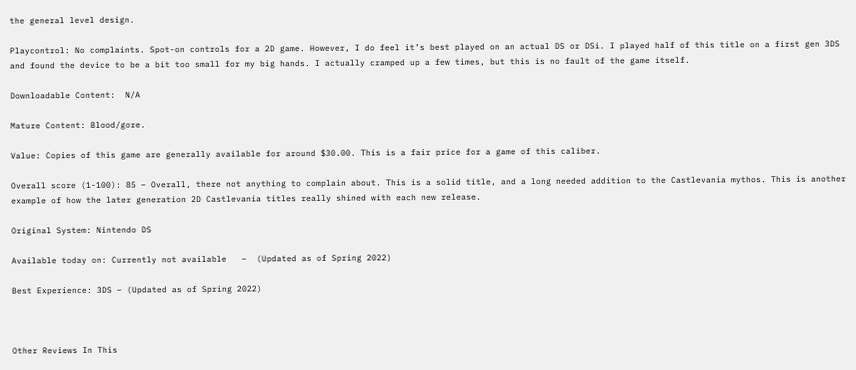the general level design.

Playcontrol: No complaints. Spot-on controls for a 2D game. However, I do feel it’s best played on an actual DS or DSi. I played half of this title on a first gen 3DS and found the device to be a bit too small for my big hands. I actually cramped up a few times, but this is no fault of the game itself.

Downloadable Content:  N/A

Mature Content: Blood/gore.

Value: Copies of this game are generally available for around $30.00. This is a fair price for a game of this caliber.

Overall score (1-100): 85 – Overall, there not anything to complain about. This is a solid title, and a long needed addition to the Castlevania mythos. This is another example of how the later generation 2D Castlevania titles really shined with each new release.

Original System: Nintendo DS

Available today on: Currently not available   –  (Updated as of Spring 2022)

Best Experience: 3DS – (Updated as of Spring 2022)



Other Reviews In This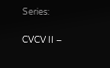Series:

CVCV II –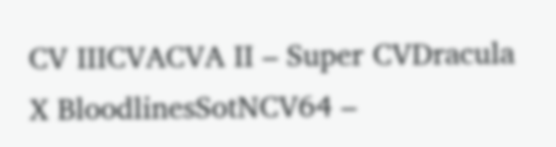CV IIICVACVA II – Super CVDracula X BloodlinesSotNCV64 –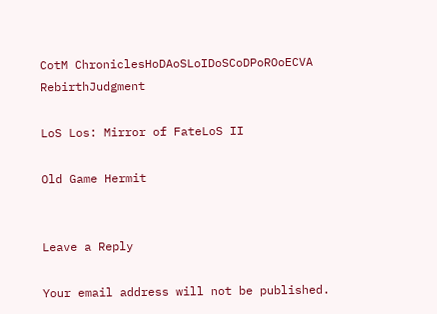CotM ChroniclesHoDAoSLoIDoSCoDPoROoECVA RebirthJudgment

LoS Los: Mirror of FateLoS II

Old Game Hermit


Leave a Reply

Your email address will not be published.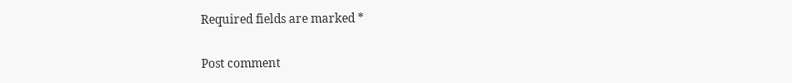Required fields are marked *

Post comment